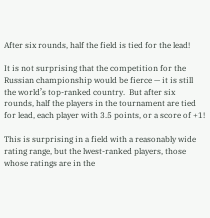After six rounds, half the field is tied for the lead!

It is not surprising that the competition for the Russian championship would be fierce — it is still the world’s top-ranked country.  But after six rounds, half the players in the tournament are tied for lead, each player with 3.5 points, or a score of +1!

This is surprising in a field with a reasonably wide rating range, but the lwest-ranked players, those whose ratings are in the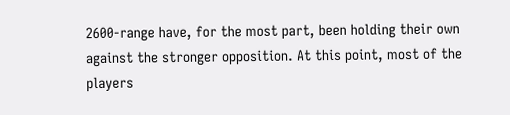2600-range have, for the most part, been holding their own against the stronger opposition. At this point, most of the players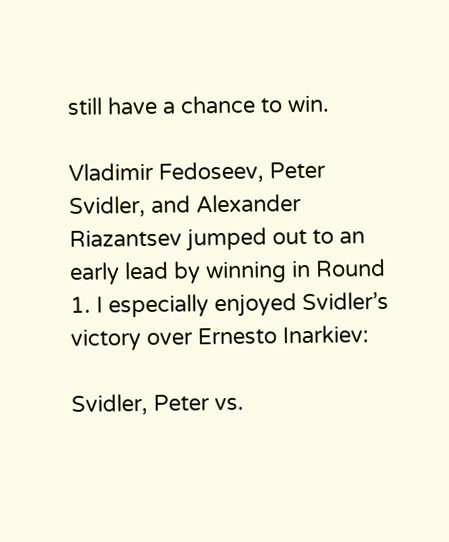still have a chance to win.

Vladimir Fedoseev, Peter Svidler, and Alexander Riazantsev jumped out to an early lead by winning in Round 1. I especially enjoyed Svidler’s victory over Ernesto Inarkiev:

Svidler, Peter vs.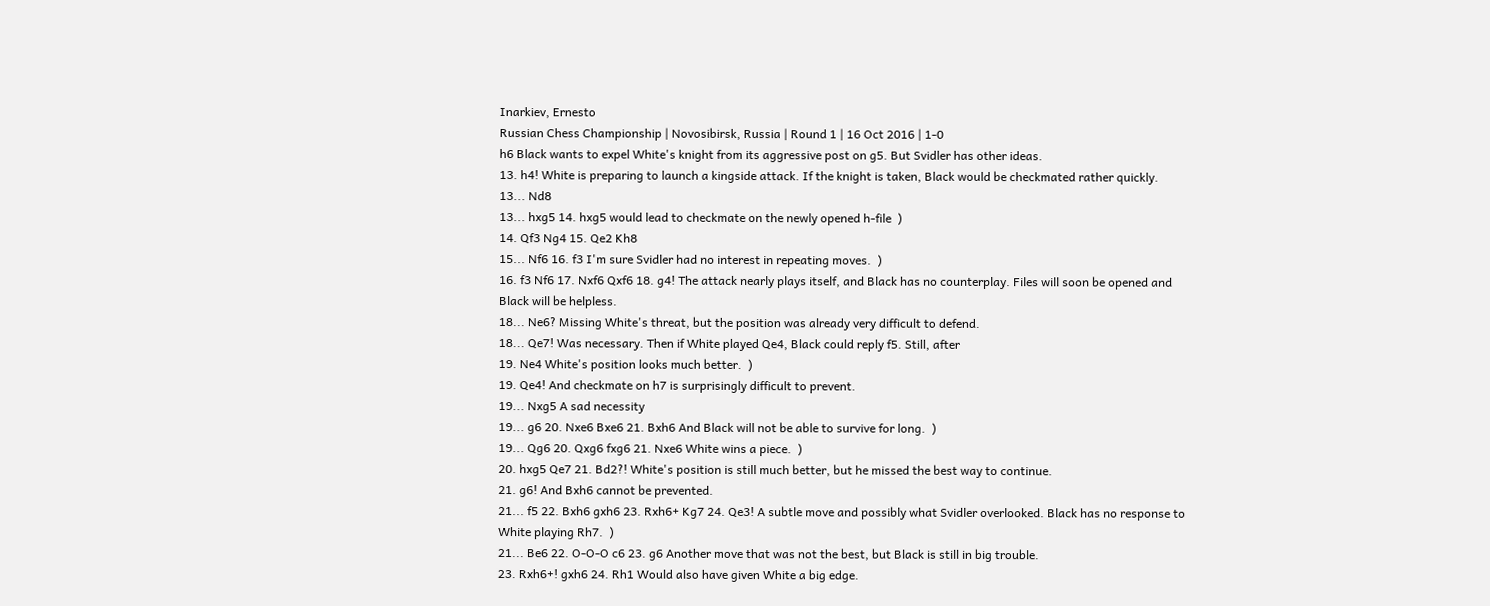Inarkiev, Ernesto
Russian Chess Championship | Novosibirsk, Russia | Round 1 | 16 Oct 2016 | 1-0
h6 Black wants to expel White's knight from its aggressive post on g5. But Svidler has other ideas.
13. h4! White is preparing to launch a kingside attack. If the knight is taken, Black would be checkmated rather quickly.
13... Nd8
13... hxg5 14. hxg5 would lead to checkmate on the newly opened h-file  )
14. Qf3 Ng4 15. Qe2 Kh8
15... Nf6 16. f3 I'm sure Svidler had no interest in repeating moves.  )
16. f3 Nf6 17. Nxf6 Qxf6 18. g4! The attack nearly plays itself, and Black has no counterplay. Files will soon be opened and Black will be helpless.
18... Ne6? Missing White's threat, but the position was already very difficult to defend.
18... Qe7! Was necessary. Then if White played Qe4, Black could reply f5. Still, after
19. Ne4 White's position looks much better.  )
19. Qe4! And checkmate on h7 is surprisingly difficult to prevent.
19... Nxg5 A sad necessity
19... g6 20. Nxe6 Bxe6 21. Bxh6 And Black will not be able to survive for long.  )
19... Qg6 20. Qxg6 fxg6 21. Nxe6 White wins a piece.  )
20. hxg5 Qe7 21. Bd2?! White's position is still much better, but he missed the best way to continue.
21. g6! And Bxh6 cannot be prevented.
21... f5 22. Bxh6 gxh6 23. Rxh6+ Kg7 24. Qe3! A subtle move and possibly what Svidler overlooked. Black has no response to White playing Rh7.  )
21... Be6 22. O-O-O c6 23. g6 Another move that was not the best, but Black is still in big trouble.
23. Rxh6+! gxh6 24. Rh1 Would also have given White a big edge.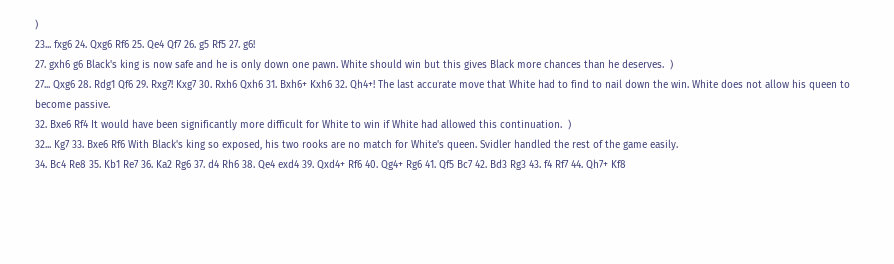)
23... fxg6 24. Qxg6 Rf6 25. Qe4 Qf7 26. g5 Rf5 27. g6!
27. gxh6 g6 Black's king is now safe and he is only down one pawn. White should win but this gives Black more chances than he deserves.  )
27... Qxg6 28. Rdg1 Qf6 29. Rxg7! Kxg7 30. Rxh6 Qxh6 31. Bxh6+ Kxh6 32. Qh4+! The last accurate move that White had to find to nail down the win. White does not allow his queen to become passive.
32. Bxe6 Rf4 It would have been significantly more difficult for White to win if White had allowed this continuation.  )
32... Kg7 33. Bxe6 Rf6 With Black's king so exposed, his two rooks are no match for White's queen. Svidler handled the rest of the game easily.
34. Bc4 Re8 35. Kb1 Re7 36. Ka2 Rg6 37. d4 Rh6 38. Qe4 exd4 39. Qxd4+ Rf6 40. Qg4+ Rg6 41. Qf5 Bc7 42. Bd3 Rg3 43. f4 Rf7 44. Qh7+ Kf8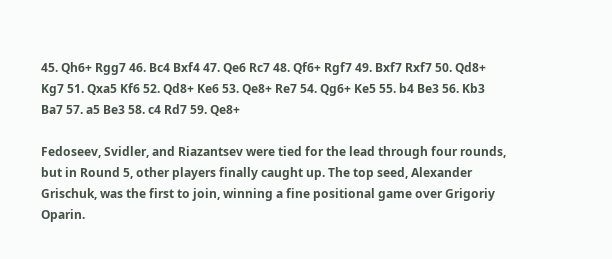45. Qh6+ Rgg7 46. Bc4 Bxf4 47. Qe6 Rc7 48. Qf6+ Rgf7 49. Bxf7 Rxf7 50. Qd8+ Kg7 51. Qxa5 Kf6 52. Qd8+ Ke6 53. Qe8+ Re7 54. Qg6+ Ke5 55. b4 Be3 56. Kb3 Ba7 57. a5 Be3 58. c4 Rd7 59. Qe8+

Fedoseev, Svidler, and Riazantsev were tied for the lead through four rounds, but in Round 5, other players finally caught up. The top seed, Alexander Grischuk, was the first to join, winning a fine positional game over Grigoriy Oparin.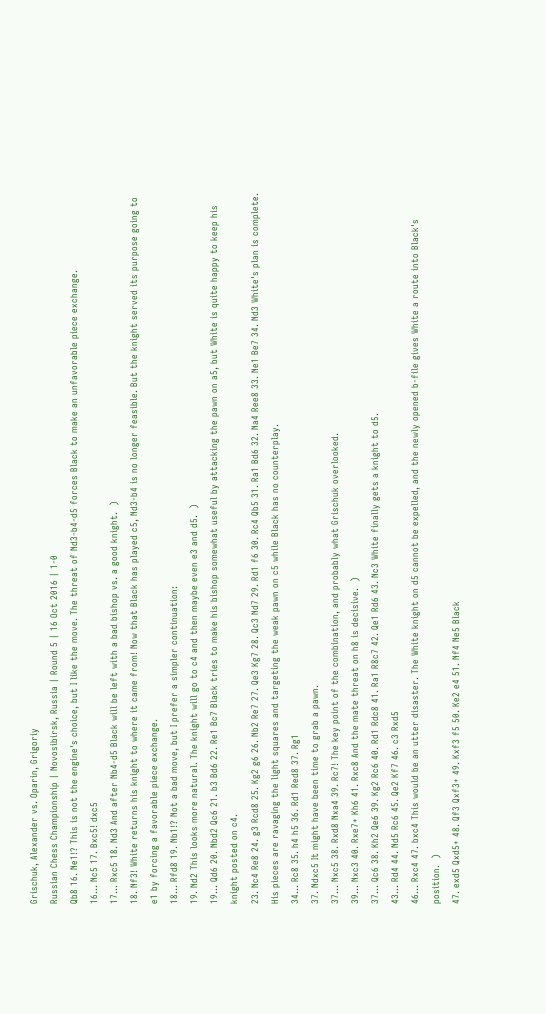Grischuk, Alexander vs. Oparin, Grigoriy
Russian Chess Championship | Novosibirsk, Russia | Round 5 | 16 Oct 2016 | 1-0
Qb8 16. Ne1!? This is not the engine's choice, but I like the move. The threat of Nd3-b4-d5 forces Black to make an unfavorable piece exchange.
16... Nc5 17. Bxc5! dxc5
17... Rxc5 18. Nd3 And after Nb4-d5 Black will be left with a bad bishop vs. a good knight.  )
18. Nf3! White returns his knight to where it came from! Now that Black has played c5, Nd3-b4 is no longer feasible. But the knight served its purpose going to e1 by forcing a favorable piece exchange.
18... Rfd8 19. Nb1!? Not a bad move, but I prefer a simpler continuation:
19. Nd2 This looks more natural. The knight will go to c4 and then maybe even e3 and d5.  )
19... Qd6 20. Nbd2 Qc6 21. b3 Bd6 22. Re1 Bc7 Black tries to make his bishop somewhat useful by attacking the pawn on a5, but White is quite happy to keep his knight posted on c4.
23. Nc4 Re8 24. g3 Rcd8 25. Kg2 g6 26. Nb2 Re7 27. Qe3 Kg7 28. Qc3 Nd7 29. Rd1 f6 30. Rc4 Qb5 31. Ra1 Bd6 32. Na4 Ree8 33. Ne1 Be7 34. Nd3 White's plan is complete. His pieces are ravaging the light squares and targeting the weak pawn on c5 while Black has no counterplay.
34... Rc8 35. h4 h5 36. Rd1 Red8 37. Rg1
37. Ndxc5 It might have been time to grab a pawn.
37... Nxc5 38. Rxd8 Nxa4 39. Rc7! The key point of the combination, and probably what Grischuk overlooked.
39... Nxc3 40. Rxe7+ Kh6 41. Rxc8 And the mate threat on h8 is decisive.  )
37... Qc6 38. Kh2 Qe6 39. Kg2 Rc6 40. Rd1 Rdc8 41. Ra1 R8c7 42. Qe1 Rd6 43. Nc3 White finally gets a knight to d5.
43... Rd4 44. Nd5 Rc6 45. Qe2 Kf7 46. c3 Rxd5
46... Rxc4 47. bxc4 This would be an utter disaster. The White knight on d5 cannot be expelled, and the newly opened b-file gives White a route into Black's position.  )
47. exd5 Qxd5+ 48. Qf3 Qxf3+ 49. Kxf3 f5 50. Ke2 e4 51. Nf4 Ne5 Black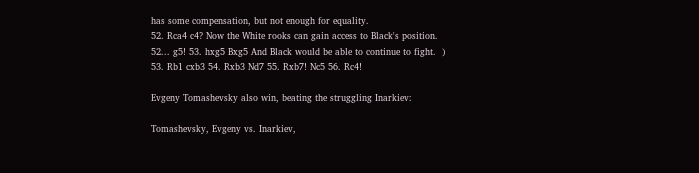has some compensation, but not enough for equality.
52. Rca4 c4? Now the White rooks can gain access to Black's position.
52... g5! 53. hxg5 Bxg5 And Black would be able to continue to fight.  )
53. Rb1 cxb3 54. Rxb3 Nd7 55. Rxb7! Nc5 56. Rc4!

Evgeny Tomashevsky also win, beating the struggling Inarkiev:

Tomashevsky, Evgeny vs. Inarkiev,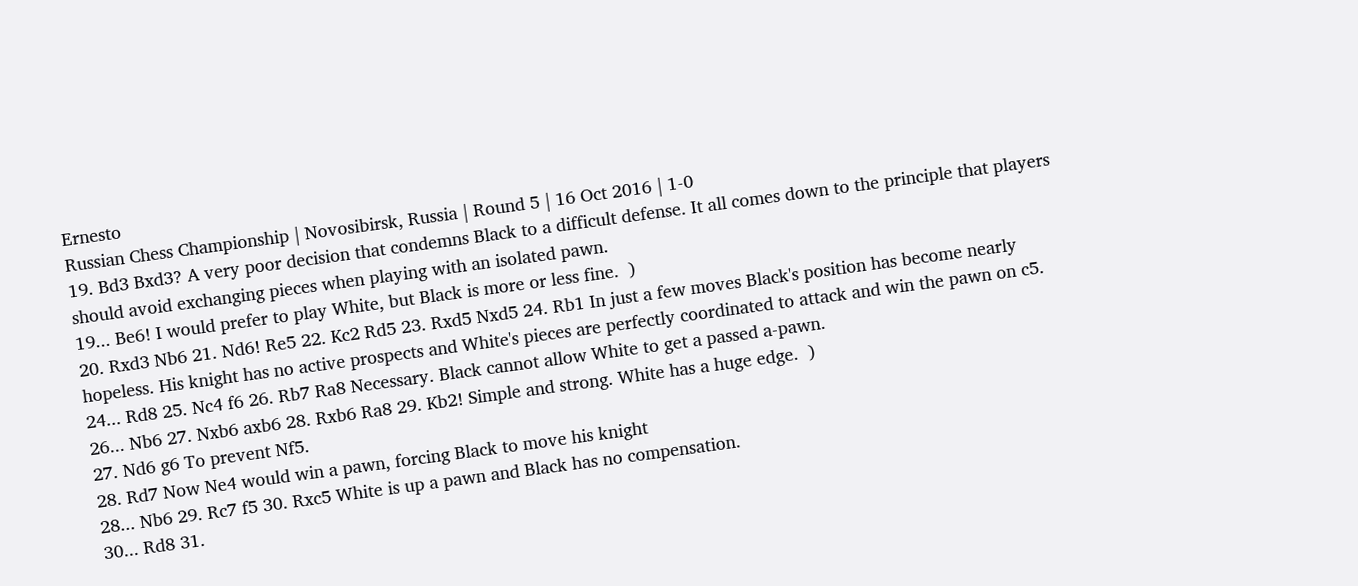Ernesto
Russian Chess Championship | Novosibirsk, Russia | Round 5 | 16 Oct 2016 | 1-0
19. Bd3 Bxd3? A very poor decision that condemns Black to a difficult defense. It all comes down to the principle that players should avoid exchanging pieces when playing with an isolated pawn.
19... Be6! I would prefer to play White, but Black is more or less fine.  )
20. Rxd3 Nb6 21. Nd6! Re5 22. Kc2 Rd5 23. Rxd5 Nxd5 24. Rb1 In just a few moves Black's position has become nearly hopeless. His knight has no active prospects and White's pieces are perfectly coordinated to attack and win the pawn on c5.
24... Rd8 25. Nc4 f6 26. Rb7 Ra8 Necessary. Black cannot allow White to get a passed a-pawn.
26... Nb6 27. Nxb6 axb6 28. Rxb6 Ra8 29. Kb2! Simple and strong. White has a huge edge.  )
27. Nd6 g6 To prevent Nf5.
28. Rd7 Now Ne4 would win a pawn, forcing Black to move his knight
28... Nb6 29. Rc7 f5 30. Rxc5 White is up a pawn and Black has no compensation.
30... Rd8 31.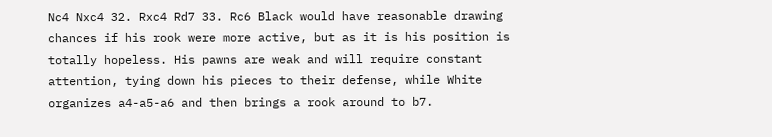Nc4 Nxc4 32. Rxc4 Rd7 33. Rc6 Black would have reasonable drawing chances if his rook were more active, but as it is his position is totally hopeless. His pawns are weak and will require constant attention, tying down his pieces to their defense, while White organizes a4-a5-a6 and then brings a rook around to b7.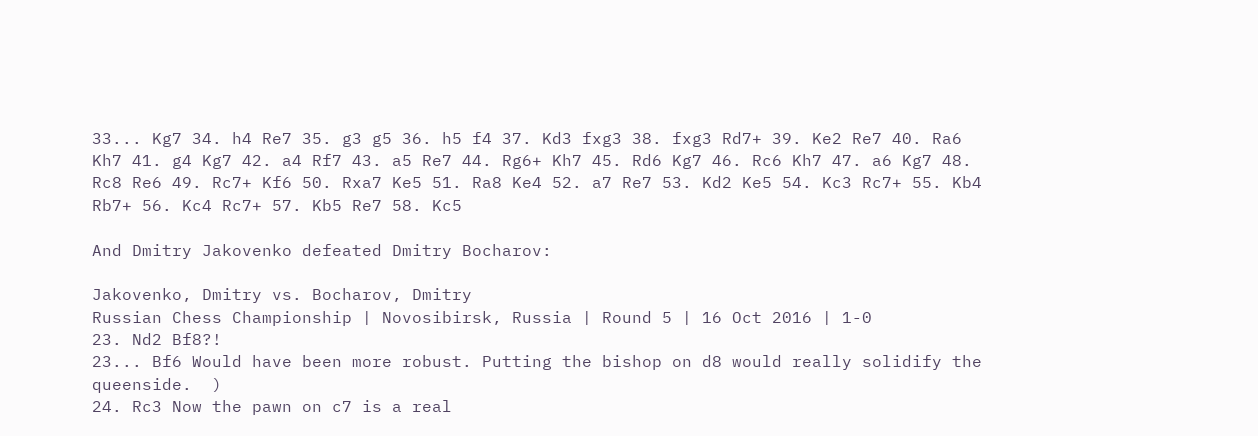33... Kg7 34. h4 Re7 35. g3 g5 36. h5 f4 37. Kd3 fxg3 38. fxg3 Rd7+ 39. Ke2 Re7 40. Ra6 Kh7 41. g4 Kg7 42. a4 Rf7 43. a5 Re7 44. Rg6+ Kh7 45. Rd6 Kg7 46. Rc6 Kh7 47. a6 Kg7 48. Rc8 Re6 49. Rc7+ Kf6 50. Rxa7 Ke5 51. Ra8 Ke4 52. a7 Re7 53. Kd2 Ke5 54. Kc3 Rc7+ 55. Kb4 Rb7+ 56. Kc4 Rc7+ 57. Kb5 Re7 58. Kc5

And Dmitry Jakovenko defeated Dmitry Bocharov:

Jakovenko, Dmitry vs. Bocharov, Dmitry
Russian Chess Championship | Novosibirsk, Russia | Round 5 | 16 Oct 2016 | 1-0
23. Nd2 Bf8?!
23... Bf6 Would have been more robust. Putting the bishop on d8 would really solidify the queenside.  )
24. Rc3 Now the pawn on c7 is a real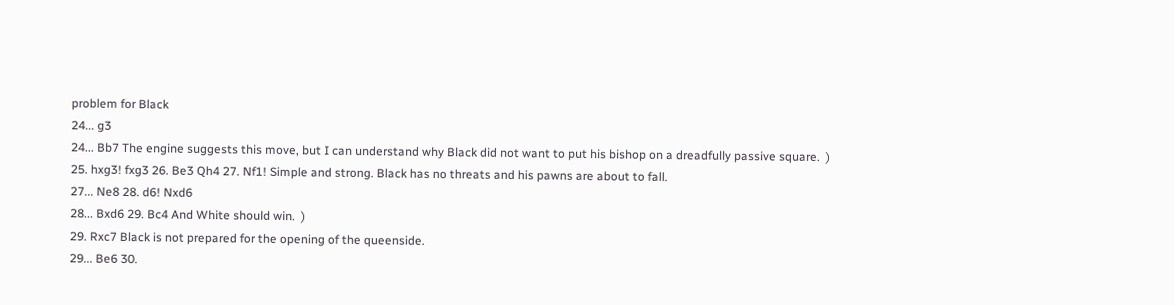problem for Black
24... g3
24... Bb7 The engine suggests this move, but I can understand why Black did not want to put his bishop on a dreadfully passive square.  )
25. hxg3! fxg3 26. Be3 Qh4 27. Nf1! Simple and strong. Black has no threats and his pawns are about to fall.
27... Ne8 28. d6! Nxd6
28... Bxd6 29. Bc4 And White should win.  )
29. Rxc7 Black is not prepared for the opening of the queenside.
29... Be6 30.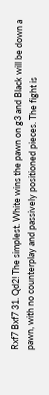Rxf7 Bxf7 31. Qd2! The simplest. White wins the pawn on g3 and Black will be down a pawn, with no counterplay and passively positioned pieces. The fight is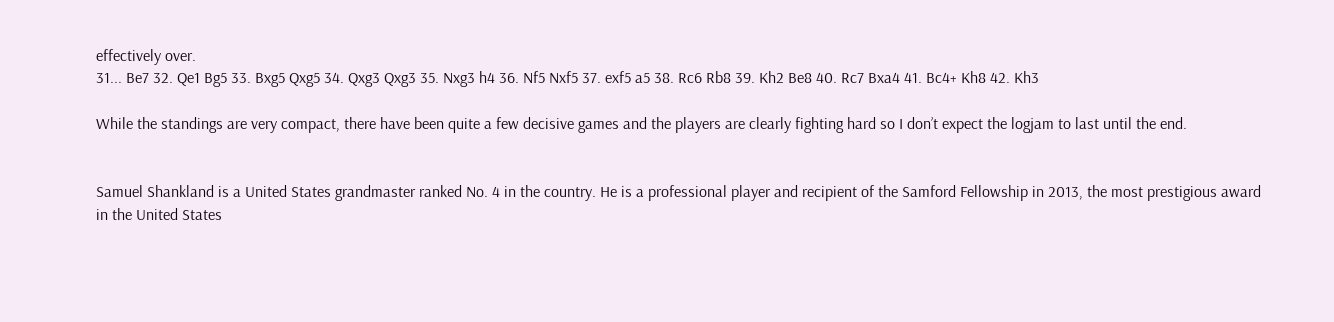effectively over.
31... Be7 32. Qe1 Bg5 33. Bxg5 Qxg5 34. Qxg3 Qxg3 35. Nxg3 h4 36. Nf5 Nxf5 37. exf5 a5 38. Rc6 Rb8 39. Kh2 Be8 40. Rc7 Bxa4 41. Bc4+ Kh8 42. Kh3

While the standings are very compact, there have been quite a few decisive games and the players are clearly fighting hard so I don’t expect the logjam to last until the end.


Samuel Shankland is a United States grandmaster ranked No. 4 in the country. He is a professional player and recipient of the Samford Fellowship in 2013, the most prestigious award in the United States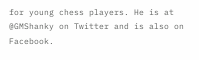for young chess players. He is at @GMShanky on Twitter and is also on Facebook.